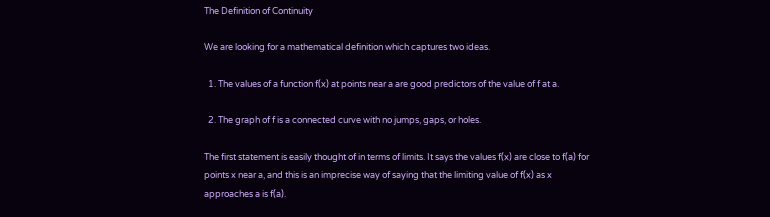The Definition of Continuity

We are looking for a mathematical definition which captures two ideas.

  1. The values of a function f(x) at points near a are good predictors of the value of f at a.

  2. The graph of f is a connected curve with no jumps, gaps, or holes.

The first statement is easily thought of in terms of limits. It says the values f(x) are close to f(a) for points x near a, and this is an imprecise way of saying that the limiting value of f(x) as x approaches a is f(a).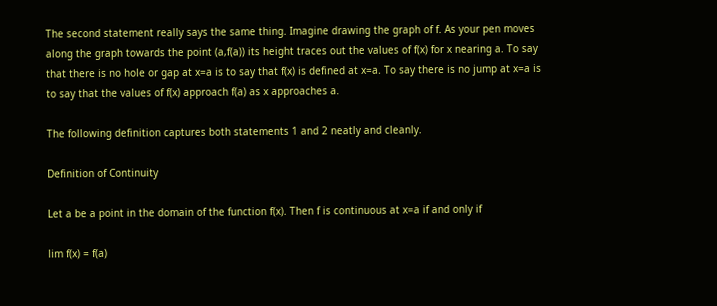The second statement really says the same thing. Imagine drawing the graph of f. As your pen moves along the graph towards the point (a,f(a)) its height traces out the values of f(x) for x nearing a. To say that there is no hole or gap at x=a is to say that f(x) is defined at x=a. To say there is no jump at x=a is to say that the values of f(x) approach f(a) as x approaches a.

The following definition captures both statements 1 and 2 neatly and cleanly.

Definition of Continuity

Let a be a point in the domain of the function f(x). Then f is continuous at x=a if and only if

lim f(x) = f(a)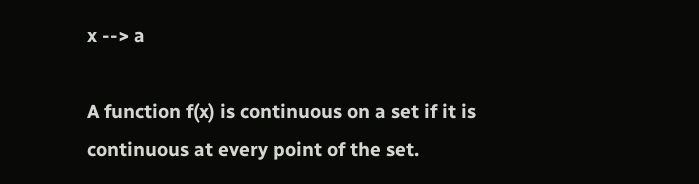x --> a

A function f(x) is continuous on a set if it is continuous at every point of the set.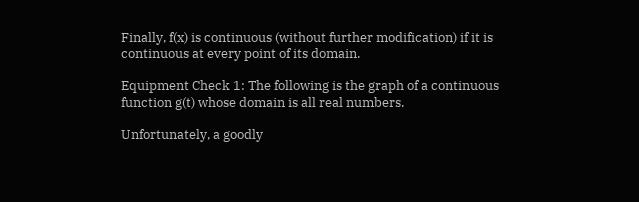Finally, f(x) is continuous (without further modification) if it is continuous at every point of its domain.

Equipment Check 1: The following is the graph of a continuous function g(t) whose domain is all real numbers.

Unfortunately, a goodly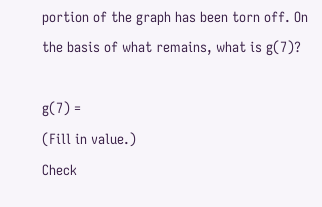portion of the graph has been torn off. On the basis of what remains, what is g(7)?

g(7) =
(Fill in value.)
Check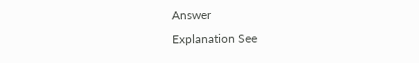Answer
Explanation See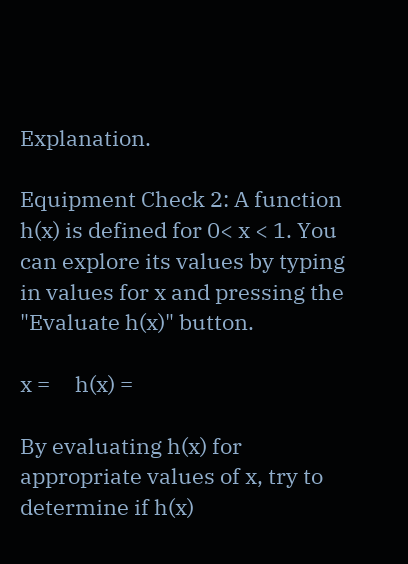Explanation.

Equipment Check 2: A function h(x) is defined for 0< x < 1. You can explore its values by typing in values for x and pressing the "Evaluate h(x)" button.

x =     h(x) =

By evaluating h(x) for appropriate values of x, try to determine if h(x)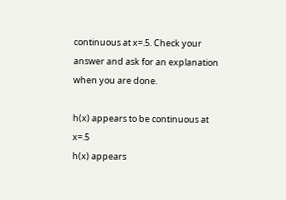continuous at x=.5. Check your answer and ask for an explanation when you are done.

h(x) appears to be continuous at x=.5
h(x) appears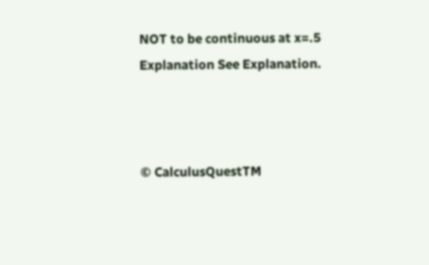NOT to be continuous at x=.5
Explanation See Explanation.



© CalculusQuestTM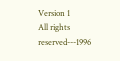Version 1
All rights reserved---1996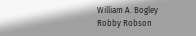William A. Bogley
Robby Robson